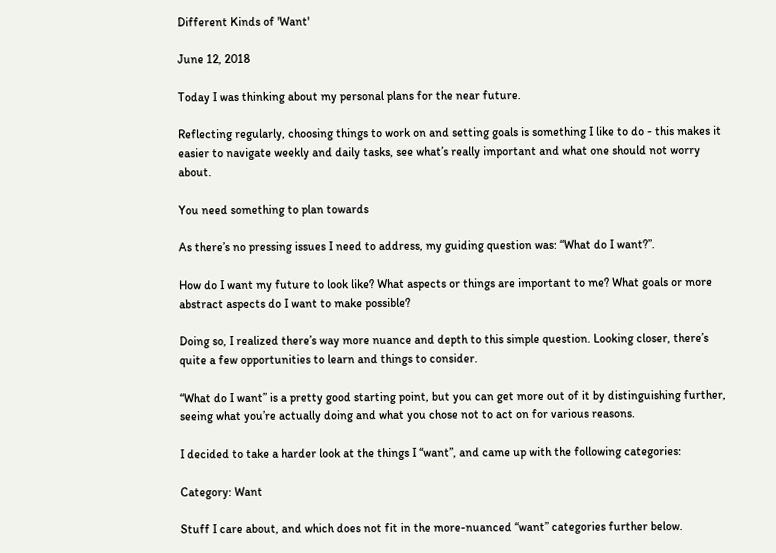Different Kinds of 'Want'

June 12, 2018

Today I was thinking about my personal plans for the near future.

Reflecting regularly, choosing things to work on and setting goals is something I like to do - this makes it easier to navigate weekly and daily tasks, see what’s really important and what one should not worry about.

You need something to plan towards

As there’s no pressing issues I need to address, my guiding question was: “What do I want?”.

How do I want my future to look like? What aspects or things are important to me? What goals or more abstract aspects do I want to make possible?

Doing so, I realized there’s way more nuance and depth to this simple question. Looking closer, there’s quite a few opportunities to learn and things to consider.

“What do I want” is a pretty good starting point, but you can get more out of it by distinguishing further, seeing what you’re actually doing and what you chose not to act on for various reasons.

I decided to take a harder look at the things I “want”, and came up with the following categories:

Category: Want

Stuff I care about, and which does not fit in the more-nuanced “want” categories further below.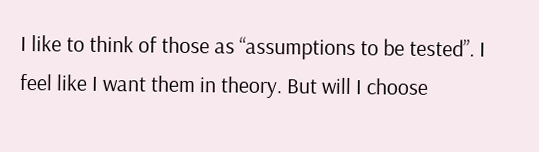I like to think of those as “assumptions to be tested”. I feel like I want them in theory. But will I choose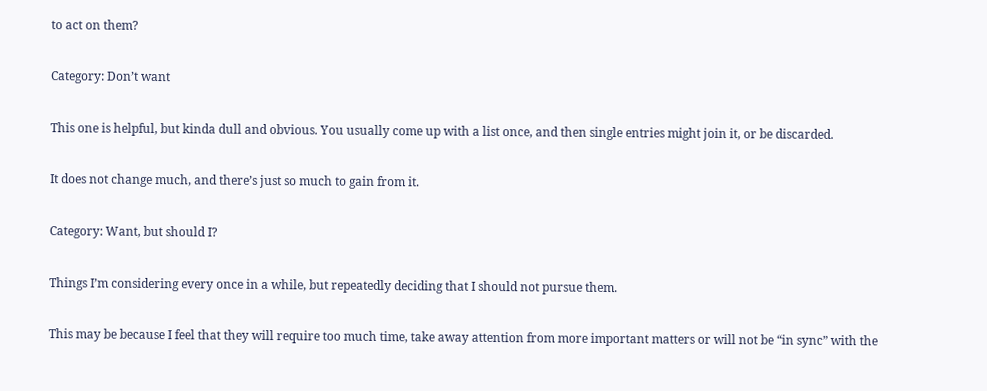to act on them?

Category: Don’t want

This one is helpful, but kinda dull and obvious. You usually come up with a list once, and then single entries might join it, or be discarded.

It does not change much, and there’s just so much to gain from it.

Category: Want, but should I?

Things I’m considering every once in a while, but repeatedly deciding that I should not pursue them.

This may be because I feel that they will require too much time, take away attention from more important matters or will not be “in sync” with the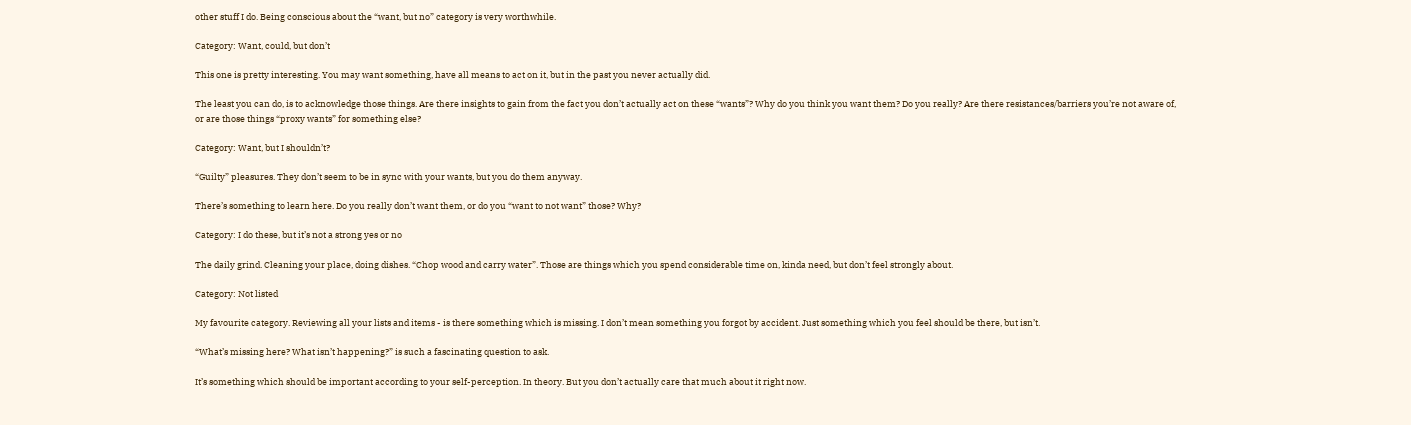other stuff I do. Being conscious about the “want, but no” category is very worthwhile.

Category: Want, could, but don’t

This one is pretty interesting. You may want something, have all means to act on it, but in the past you never actually did.

The least you can do, is to acknowledge those things. Are there insights to gain from the fact you don’t actually act on these “wants”? Why do you think you want them? Do you really? Are there resistances/barriers you’re not aware of, or are those things “proxy wants” for something else?

Category: Want, but I shouldn’t?

“Guilty” pleasures. They don’t seem to be in sync with your wants, but you do them anyway.

There’s something to learn here. Do you really don’t want them, or do you “want to not want” those? Why?

Category: I do these, but it’s not a strong yes or no

The daily grind. Cleaning your place, doing dishes. “Chop wood and carry water”. Those are things which you spend considerable time on, kinda need, but don’t feel strongly about.

Category: Not listed

My favourite category. Reviewing all your lists and items - is there something which is missing. I don’t mean something you forgot by accident. Just something which you feel should be there, but isn’t.

“What’s missing here? What isn’t happening?” is such a fascinating question to ask.

It’s something which should be important according to your self-perception. In theory. But you don’t actually care that much about it right now.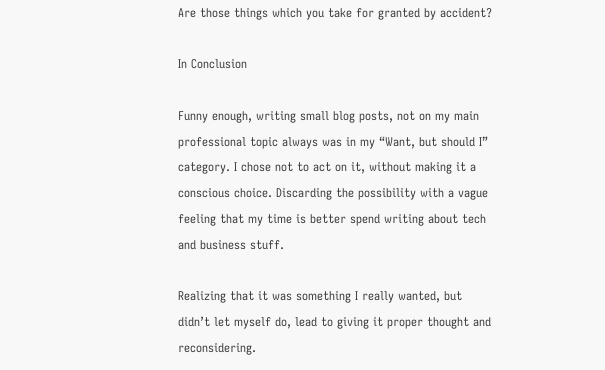Are those things which you take for granted by accident?

In Conclusion

Funny enough, writing small blog posts, not on my main professional topic always was in my “Want, but should I” category. I chose not to act on it, without making it a conscious choice. Discarding the possibility with a vague feeling that my time is better spend writing about tech and business stuff.

Realizing that it was something I really wanted, but didn’t let myself do, lead to giving it proper thought and reconsidering.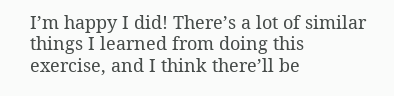I’m happy I did! There’s a lot of similar things I learned from doing this exercise, and I think there’ll be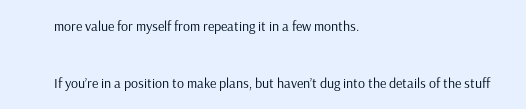more value for myself from repeating it in a few months.

If you’re in a position to make plans, but haven’t dug into the details of the stuff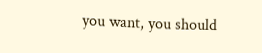you want, you should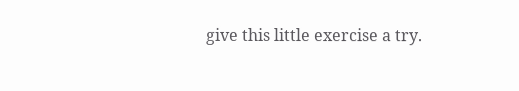give this little exercise a try.